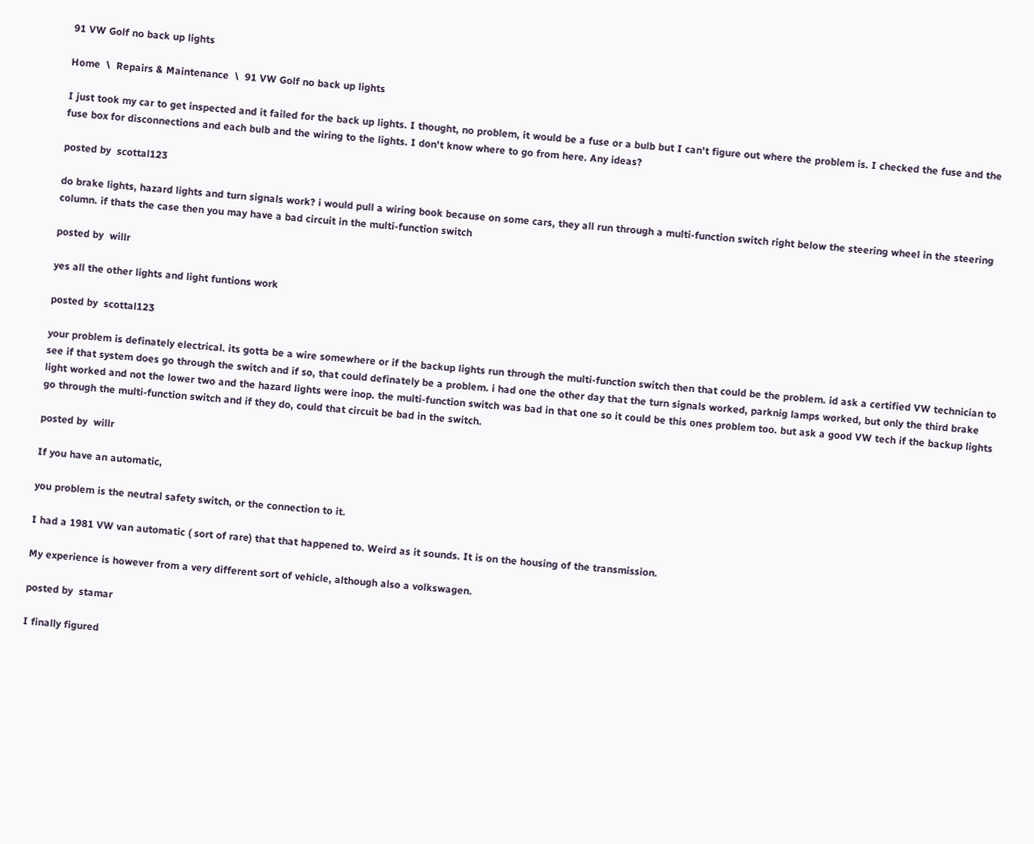91 VW Golf no back up lights

Home  \  Repairs & Maintenance  \  91 VW Golf no back up lights

I just took my car to get inspected and it failed for the back up lights. I thought, no problem, it would be a fuse or a bulb but I can't figure out where the problem is. I checked the fuse and the fuse box for disconnections and each bulb and the wiring to the lights. I don't know where to go from here. Any ideas?

posted by  scottal123

do brake lights, hazard lights and turn signals work? i would pull a wiring book because on some cars, they all run through a multi-function switch right below the steering wheel in the steering column. if thats the case then you may have a bad circuit in the multi-function switch

posted by  willr

yes all the other lights and light funtions work

posted by  scottal123

your problem is definately electrical. its gotta be a wire somewhere or if the backup lights run through the multi-function switch then that could be the problem. id ask a certified VW technician to see if that system does go through the switch and if so, that could definately be a problem. i had one the other day that the turn signals worked, parknig lamps worked, but only the third brake light worked and not the lower two and the hazard lights were inop. the multi-function switch was bad in that one so it could be this ones problem too. but ask a good VW tech if the backup lights go through the multi-function switch and if they do, could that circuit be bad in the switch.

posted by  willr

If you have an automatic,

you problem is the neutral safety switch, or the connection to it.

I had a 1981 VW van automatic ( sort of rare) that that happened to. Weird as it sounds. It is on the housing of the transmission.

My experience is however from a very different sort of vehicle, although also a volkswagen.

posted by  stamar

I finally figured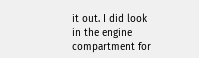it out. I did look in the engine compartment for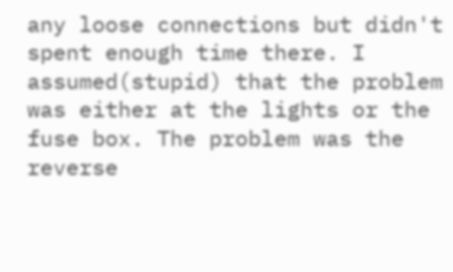any loose connections but didn't spent enough time there. I assumed(stupid) that the problem was either at the lights or the fuse box. The problem was the reverse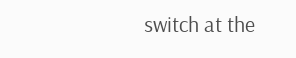switch at the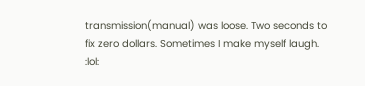transmission(manual) was loose. Two seconds to fix zero dollars. Sometimes I make myself laugh. :lol: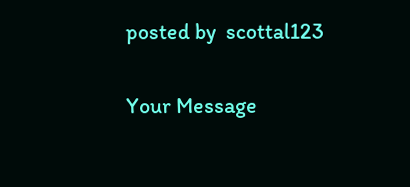posted by  scottal123

Your Message